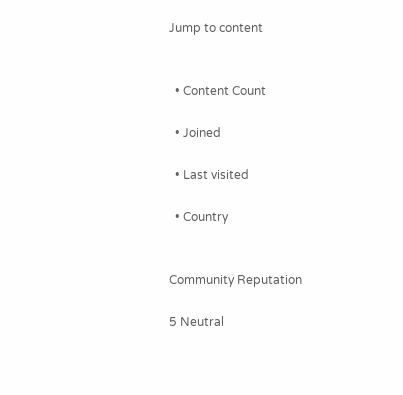Jump to content


  • Content Count

  • Joined

  • Last visited

  • Country


Community Reputation

5 Neutral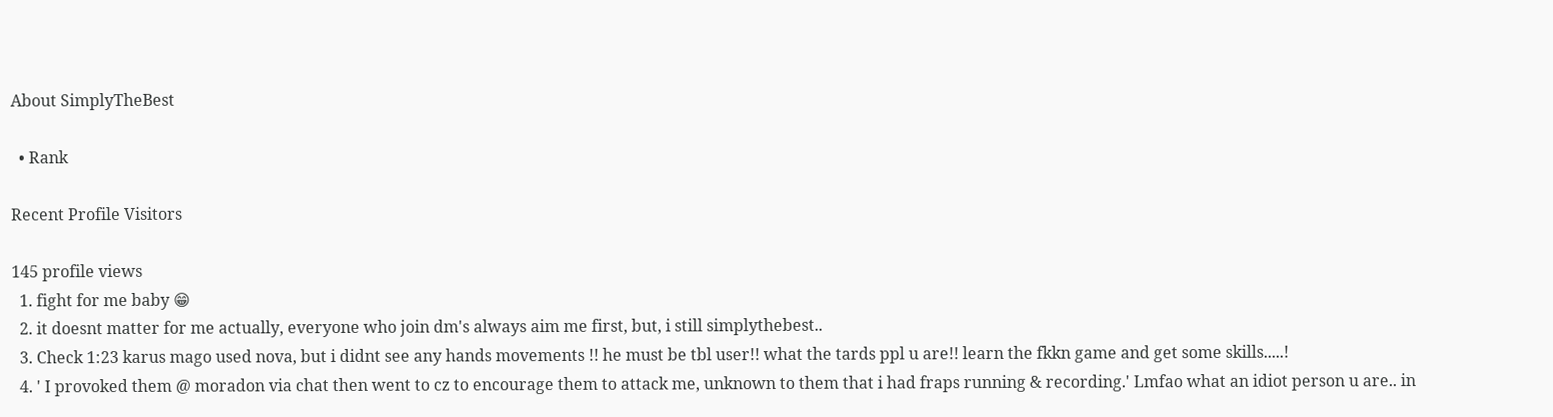About SimplyTheBest

  • Rank

Recent Profile Visitors

145 profile views
  1. fight for me baby 😁
  2. it doesnt matter for me actually, everyone who join dm's always aim me first, but, i still simplythebest..
  3. Check 1:23 karus mago used nova, but i didnt see any hands movements !! he must be tbl user!! what the tards ppl u are!! learn the fkkn game and get some skills.....!
  4. ' I provoked them @ moradon via chat then went to cz to encourage them to attack me, unknown to them that i had fraps running & recording.' Lmfao what an idiot person u are.. in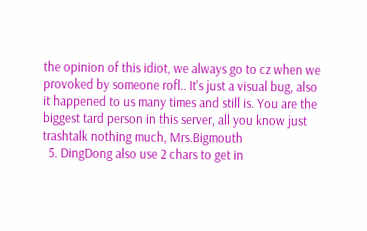the opinion of this idiot, we always go to cz when we provoked by someone rofl.. It's just a visual bug, also it happened to us many times and still is. You are the biggest tard person in this server, all you know just trashtalk nothing much, Mrs.Bigmouth
  5. DingDong also use 2 chars to get in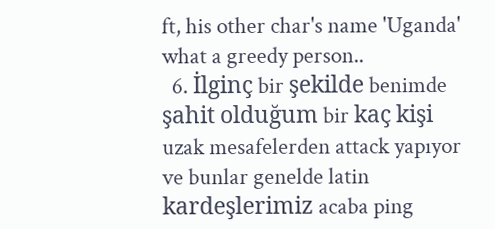ft, his other char's name 'Uganda' what a greedy person..
  6. İlginç bir şekilde benimde şahit olduğum bir kaç kişi uzak mesafelerden attack yapıyor ve bunlar genelde latin kardeşlerimiz acaba ping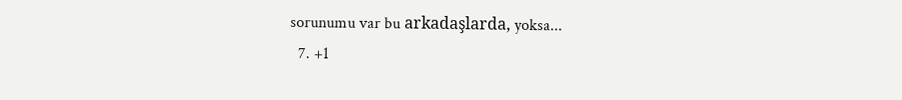sorunumu var bu arkadaşlarda, yoksa...
  7. +1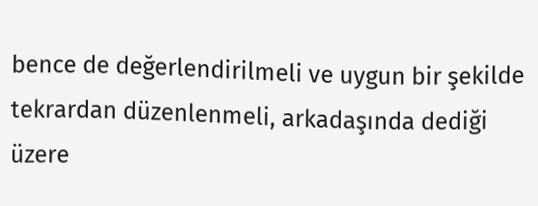bence de değerlendirilmeli ve uygun bir şekilde tekrardan düzenlenmeli, arkadaşında dediği üzere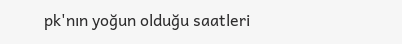pk'nın yoğun olduğu saatleri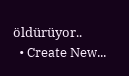öldürüyor..
  • Create New...